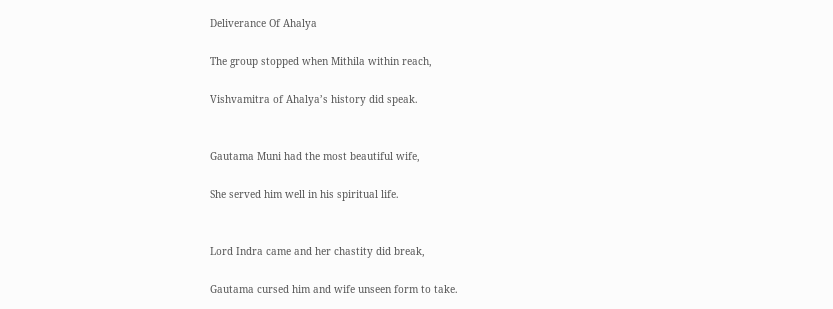Deliverance Of Ahalya

The group stopped when Mithila within reach,

Vishvamitra of Ahalya’s history did speak.


Gautama Muni had the most beautiful wife,

She served him well in his spiritual life.


Lord Indra came and her chastity did break,

Gautama cursed him and wife unseen form to take.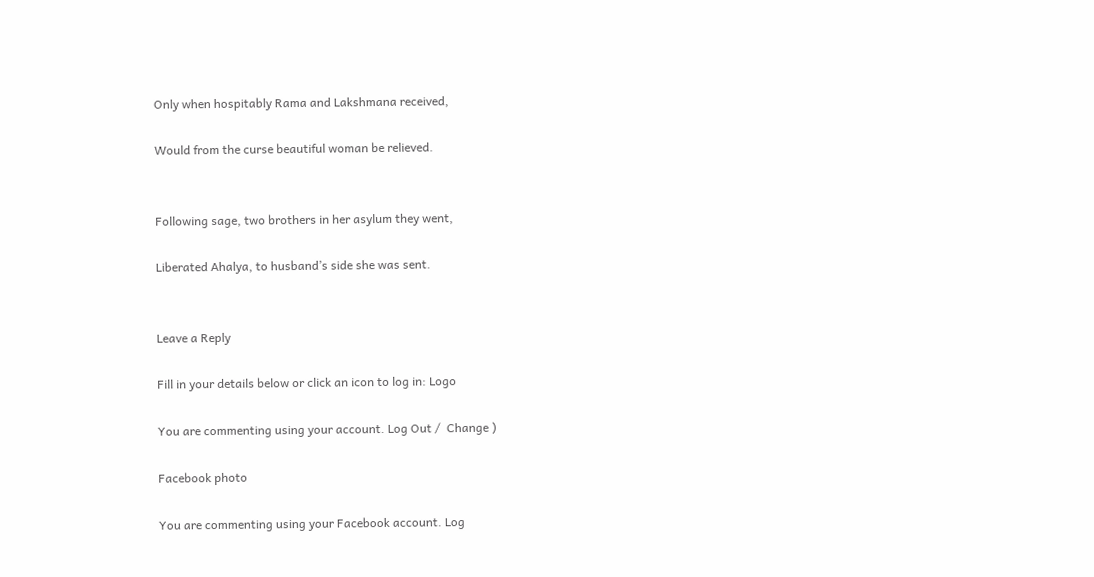Only when hospitably Rama and Lakshmana received,

Would from the curse beautiful woman be relieved.


Following sage, two brothers in her asylum they went,

Liberated Ahalya, to husband’s side she was sent.


Leave a Reply

Fill in your details below or click an icon to log in: Logo

You are commenting using your account. Log Out /  Change )

Facebook photo

You are commenting using your Facebook account. Log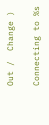Out /  Change )

Connecting to %s